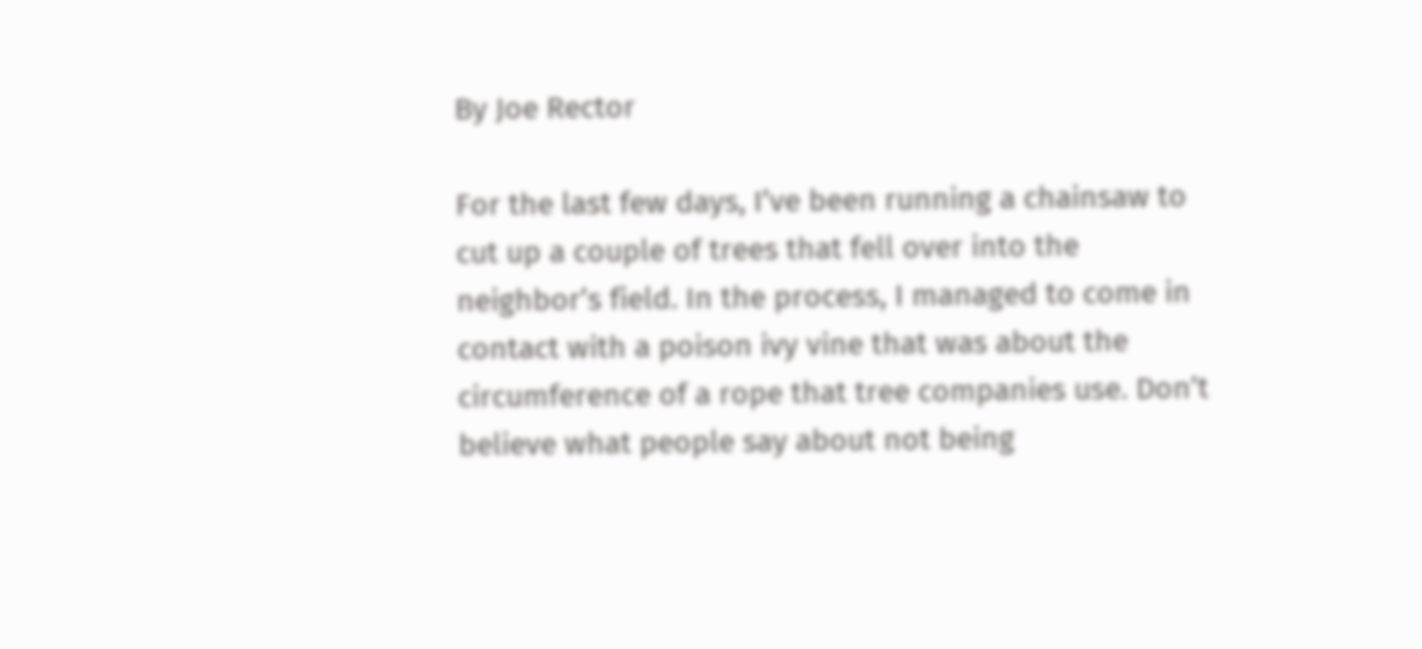By Joe Rector

For the last few days, I’ve been running a chainsaw to cut up a couple of trees that fell over into the neighbor’s field. In the process, I managed to come in contact with a poison ivy vine that was about the circumference of a rope that tree companies use. Don’t believe what people say about not being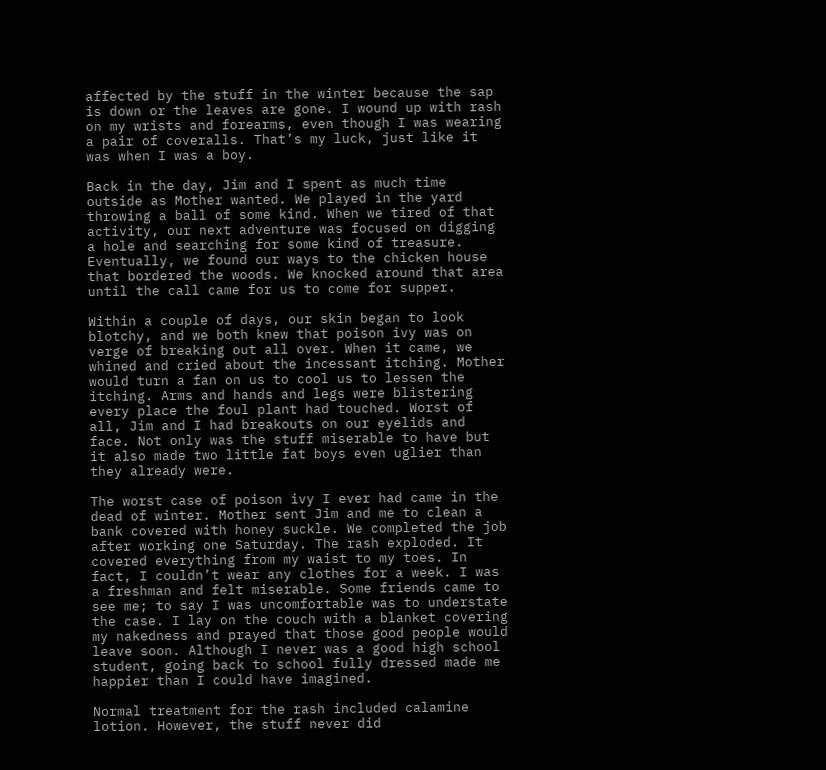affected by the stuff in the winter because the sap is down or the leaves are gone. I wound up with rash on my wrists and forearms, even though I was wearing a pair of coveralls. That’s my luck, just like it was when I was a boy.

Back in the day, Jim and I spent as much time outside as Mother wanted. We played in the yard throwing a ball of some kind. When we tired of that activity, our next adventure was focused on digging a hole and searching for some kind of treasure. Eventually, we found our ways to the chicken house that bordered the woods. We knocked around that area until the call came for us to come for supper.

Within a couple of days, our skin began to look blotchy, and we both knew that poison ivy was on verge of breaking out all over. When it came, we whined and cried about the incessant itching. Mother would turn a fan on us to cool us to lessen the itching. Arms and hands and legs were blistering every place the foul plant had touched. Worst of all, Jim and I had breakouts on our eyelids and face. Not only was the stuff miserable to have but it also made two little fat boys even uglier than they already were.

The worst case of poison ivy I ever had came in the dead of winter. Mother sent Jim and me to clean a bank covered with honey suckle. We completed the job after working one Saturday. The rash exploded. It covered everything from my waist to my toes. In fact, I couldn’t wear any clothes for a week. I was a freshman and felt miserable. Some friends came to see me; to say I was uncomfortable was to understate the case. I lay on the couch with a blanket covering my nakedness and prayed that those good people would leave soon. Although I never was a good high school student, going back to school fully dressed made me happier than I could have imagined.

Normal treatment for the rash included calamine lotion. However, the stuff never did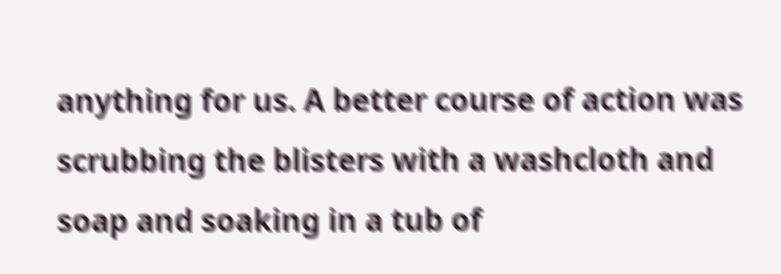anything for us. A better course of action was scrubbing the blisters with a washcloth and soap and soaking in a tub of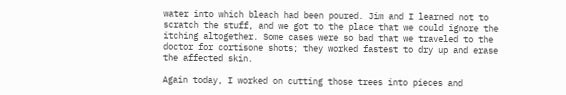water into which bleach had been poured. Jim and I learned not to scratch the stuff, and we got to the place that we could ignore the itching altogether. Some cases were so bad that we traveled to the doctor for cortisone shots; they worked fastest to dry up and erase the affected skin.

Again today, I worked on cutting those trees into pieces and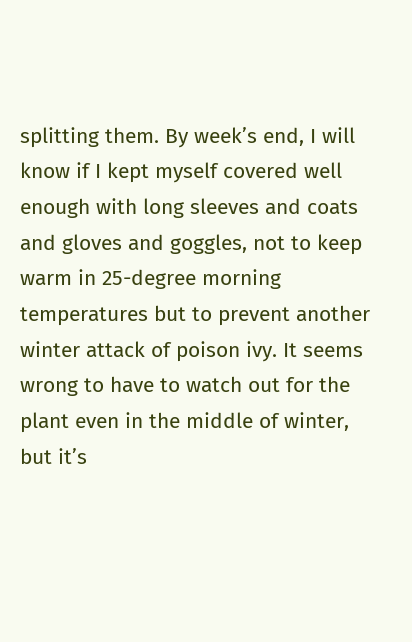splitting them. By week’s end, I will know if I kept myself covered well enough with long sleeves and coats and gloves and goggles, not to keep warm in 25-degree morning temperatures but to prevent another winter attack of poison ivy. It seems wrong to have to watch out for the plant even in the middle of winter, but it’s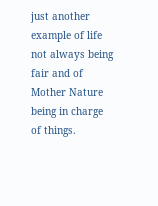just another example of life not always being fair and of Mother Nature being in charge of things.